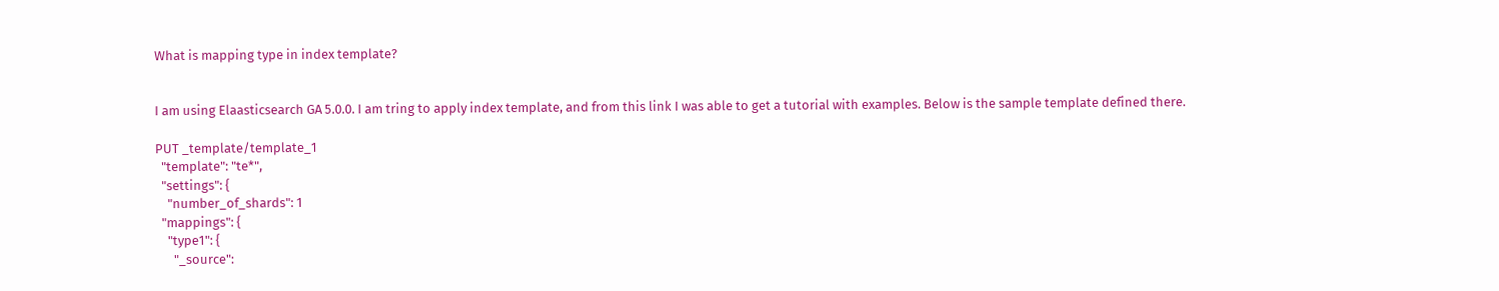What is mapping type in index template?


I am using Elaasticsearch GA 5.0.0. I am tring to apply index template, and from this link I was able to get a tutorial with examples. Below is the sample template defined there.

PUT _template/template_1
  "template": "te*",
  "settings": {
    "number_of_shards": 1
  "mappings": {
    "type1": {
      "_source":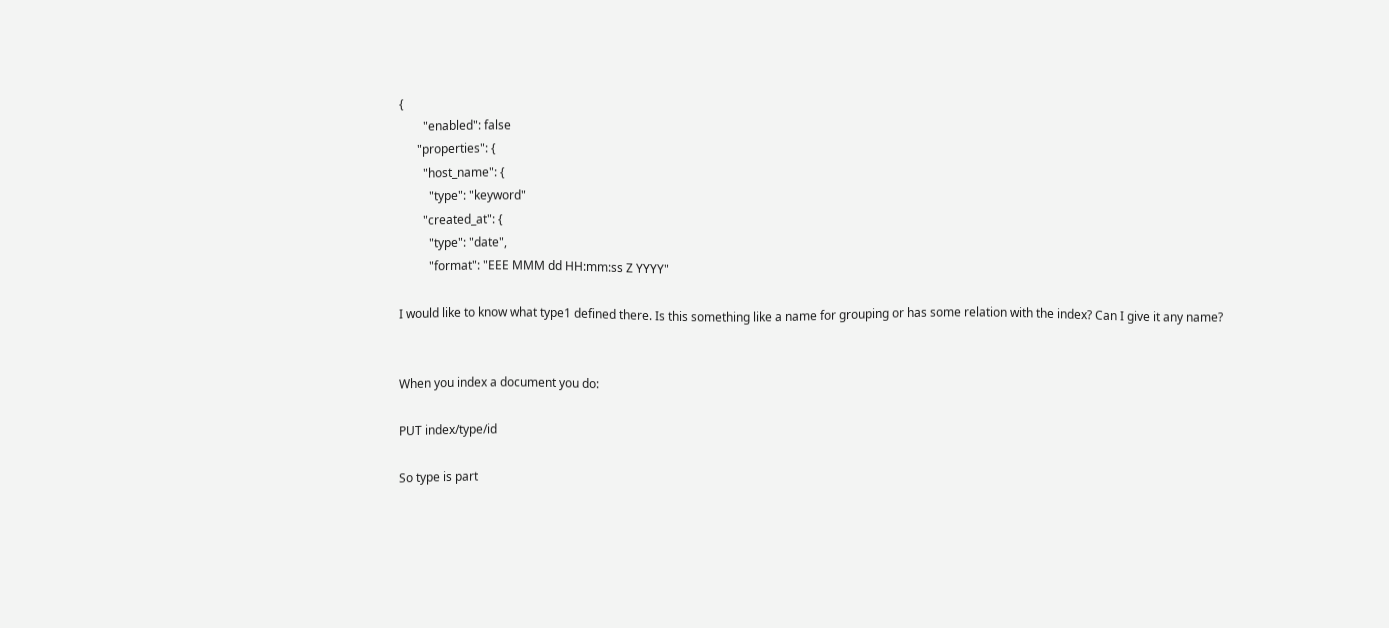{
        "enabled": false
      "properties": {
        "host_name": {
          "type": "keyword"
        "created_at": {
          "type": "date",
          "format": "EEE MMM dd HH:mm:ss Z YYYY"

I would like to know what type1 defined there. Is this something like a name for grouping or has some relation with the index? Can I give it any name?


When you index a document you do:

PUT index/type/id

So type is part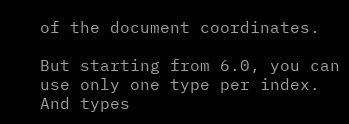of the document coordinates.

But starting from 6.0, you can use only one type per index.
And types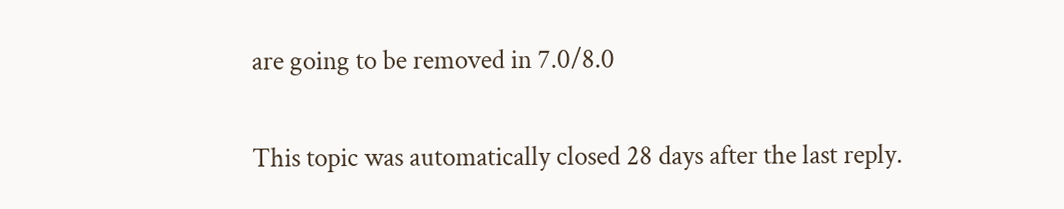are going to be removed in 7.0/8.0

This topic was automatically closed 28 days after the last reply.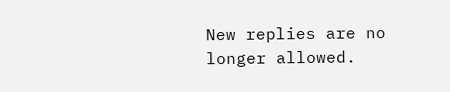New replies are no longer allowed.